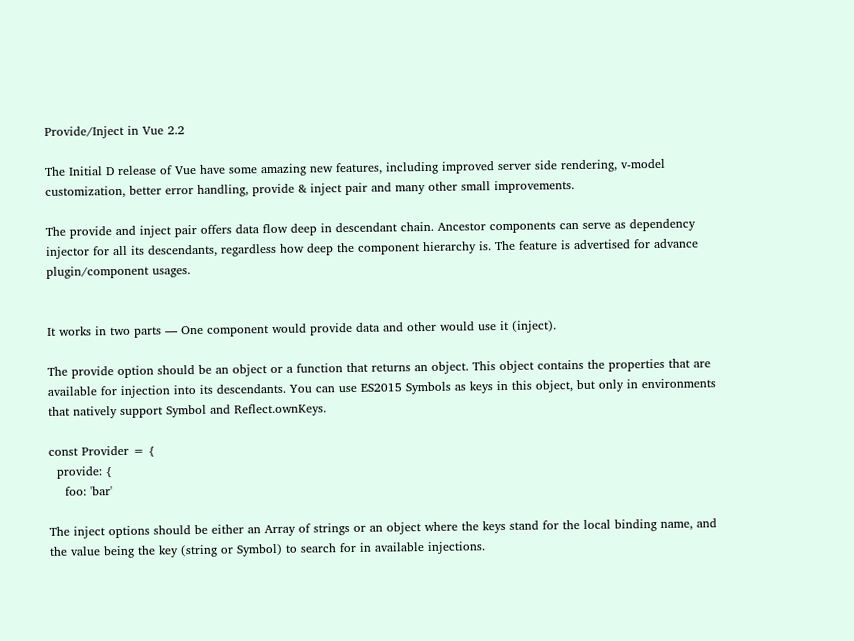Provide/Inject in Vue 2.2

The Initial D release of Vue have some amazing new features, including improved server side rendering, v-model customization, better error handling, provide & inject pair and many other small improvements.

The provide and inject pair offers data flow deep in descendant chain. Ancestor components can serve as dependency injector for all its descendants, regardless how deep the component hierarchy is. The feature is advertised for advance plugin/component usages.


It works in two parts — One component would provide data and other would use it (inject).

The provide option should be an object or a function that returns an object. This object contains the properties that are available for injection into its descendants. You can use ES2015 Symbols as keys in this object, but only in environments that natively support Symbol and Reflect.ownKeys.

const Provider = {
  provide: {
    foo: 'bar'

The inject options should be either an Array of strings or an object where the keys stand for the local binding name, and the value being the key (string or Symbol) to search for in available injections.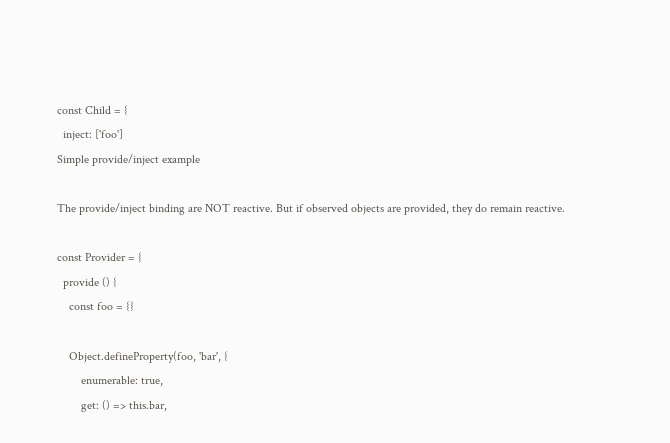const Child = {
  inject: ['foo']
Simple provide/inject example

The provide/inject binding are NOT reactive. But if observed objects are provided, they do remain reactive.

const Provider = {
  provide () {
    const foo = {}

    Object.defineProperty(foo, 'bar', {
        enumerable: true,
        get: () => this.bar,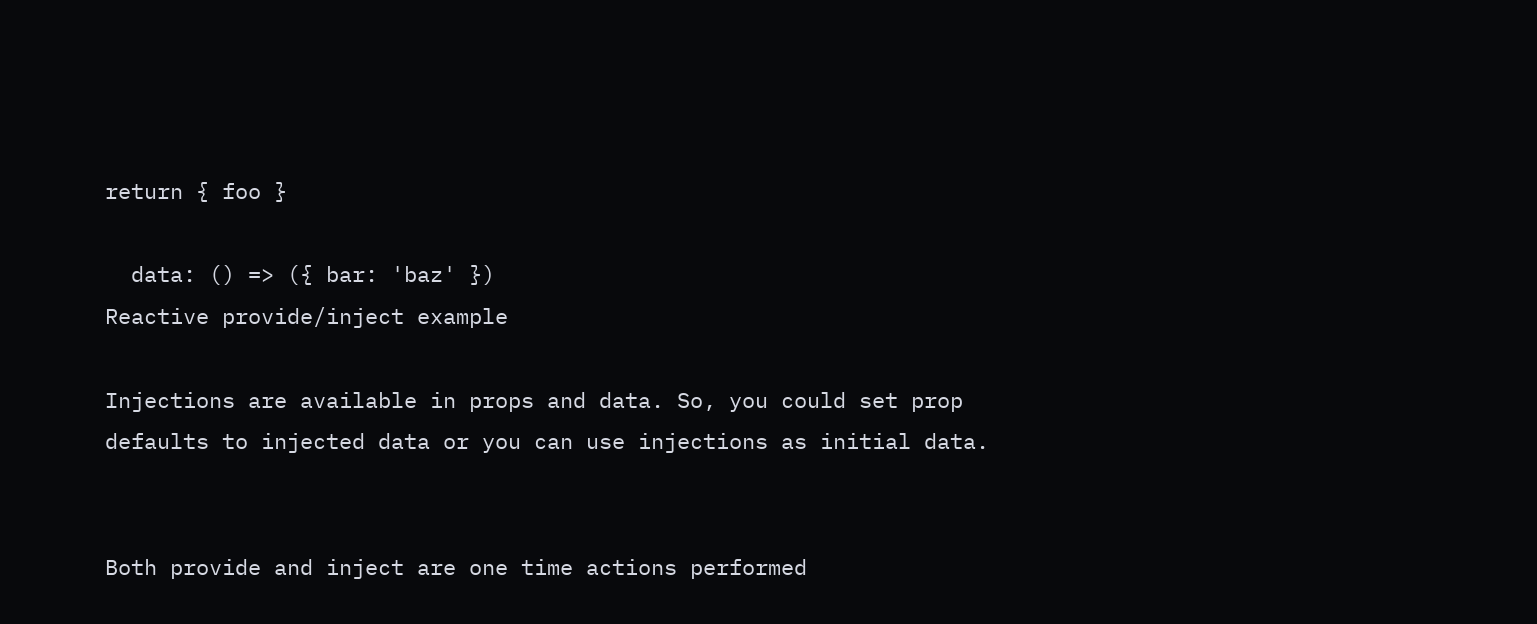return { foo }

  data: () => ({ bar: 'baz' })
Reactive provide/inject example

Injections are available in props and data. So, you could set prop defaults to injected data or you can use injections as initial data.


Both provide and inject are one time actions performed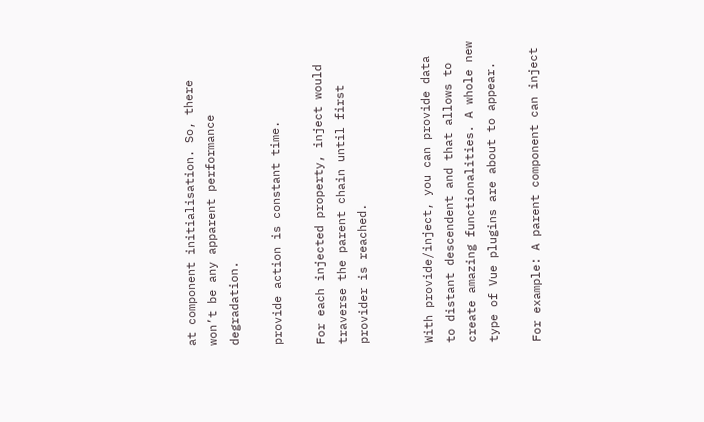at component initialisation. So, there won’t be any apparent performance degradation.

provide action is constant time.

For each injected property, inject would traverse the parent chain until first provider is reached.


With provide/inject, you can provide data to distant descendent and that allows to create amazing functionalities. A whole new type of Vue plugins are about to appear.

For example: A parent component can inject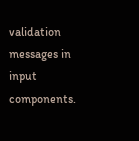validation messages in input components.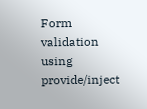Form validation using provide/inject